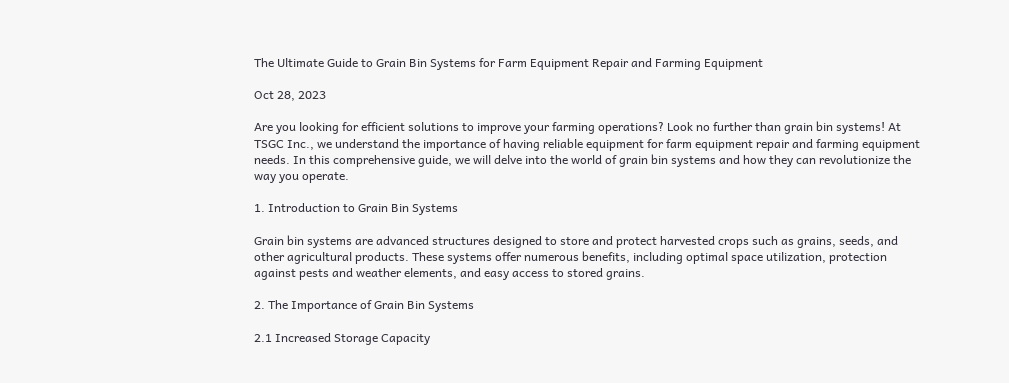The Ultimate Guide to Grain Bin Systems for Farm Equipment Repair and Farming Equipment

Oct 28, 2023

Are you looking for efficient solutions to improve your farming operations? Look no further than grain bin systems! At TSGC Inc., we understand the importance of having reliable equipment for farm equipment repair and farming equipment needs. In this comprehensive guide, we will delve into the world of grain bin systems and how they can revolutionize the way you operate.

1. Introduction to Grain Bin Systems

Grain bin systems are advanced structures designed to store and protect harvested crops such as grains, seeds, and other agricultural products. These systems offer numerous benefits, including optimal space utilization, protection against pests and weather elements, and easy access to stored grains.

2. The Importance of Grain Bin Systems

2.1 Increased Storage Capacity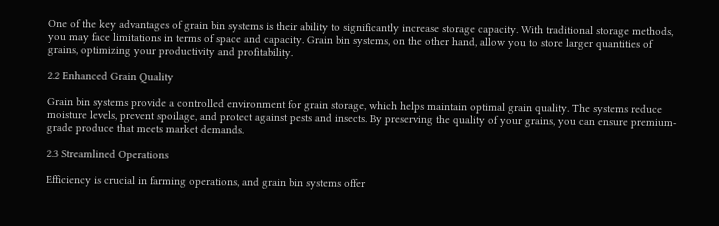One of the key advantages of grain bin systems is their ability to significantly increase storage capacity. With traditional storage methods, you may face limitations in terms of space and capacity. Grain bin systems, on the other hand, allow you to store larger quantities of grains, optimizing your productivity and profitability.

2.2 Enhanced Grain Quality

Grain bin systems provide a controlled environment for grain storage, which helps maintain optimal grain quality. The systems reduce moisture levels, prevent spoilage, and protect against pests and insects. By preserving the quality of your grains, you can ensure premium-grade produce that meets market demands.

2.3 Streamlined Operations

Efficiency is crucial in farming operations, and grain bin systems offer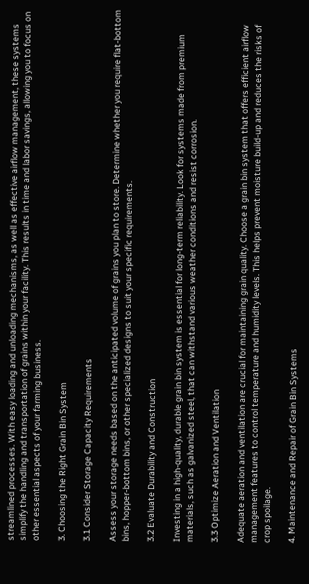streamlined processes. With easy loading and unloading mechanisms, as well as effective airflow management, these systems simplify the handling and transportation of grains within your facility. This results in time and labor savings, allowing you to focus on other essential aspects of your farming business.

3. Choosing the Right Grain Bin System

3.1 Consider Storage Capacity Requirements

Assess your storage needs based on the anticipated volume of grains you plan to store. Determine whether you require flat-bottom bins, hopper-bottom bins, or other specialized designs to suit your specific requirements.

3.2 Evaluate Durability and Construction

Investing in a high-quality, durable grain bin system is essential for long-term reliability. Look for systems made from premium materials, such as galvanized steel, that can withstand various weather conditions and resist corrosion.

3.3 Optimize Aeration and Ventilation

Adequate aeration and ventilation are crucial for maintaining grain quality. Choose a grain bin system that offers efficient airflow management features to control temperature and humidity levels. This helps prevent moisture build-up and reduces the risks of crop spoilage.

4. Maintenance and Repair of Grain Bin Systems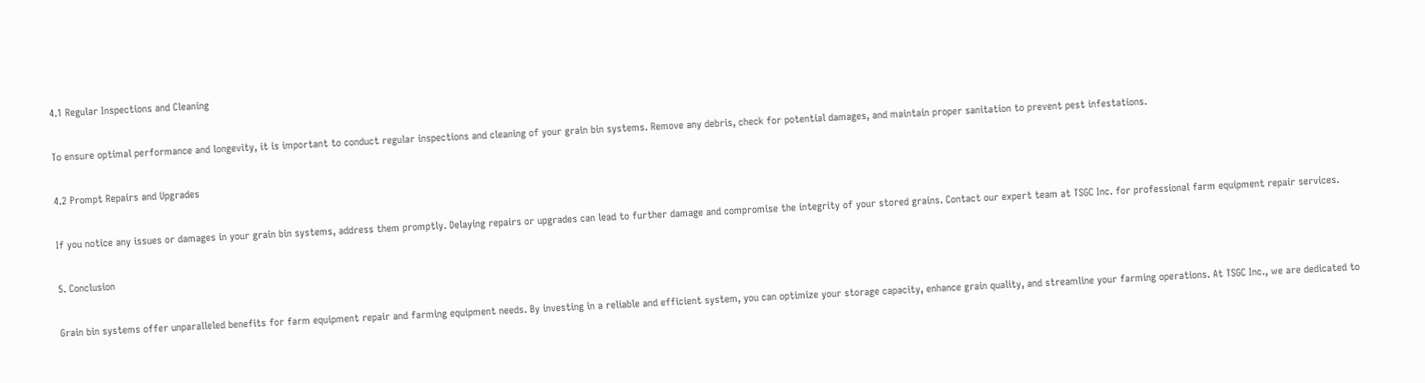4.1 Regular Inspections and Cleaning

To ensure optimal performance and longevity, it is important to conduct regular inspections and cleaning of your grain bin systems. Remove any debris, check for potential damages, and maintain proper sanitation to prevent pest infestations.

4.2 Prompt Repairs and Upgrades

If you notice any issues or damages in your grain bin systems, address them promptly. Delaying repairs or upgrades can lead to further damage and compromise the integrity of your stored grains. Contact our expert team at TSGC Inc. for professional farm equipment repair services.

5. Conclusion

Grain bin systems offer unparalleled benefits for farm equipment repair and farming equipment needs. By investing in a reliable and efficient system, you can optimize your storage capacity, enhance grain quality, and streamline your farming operations. At TSGC Inc., we are dedicated to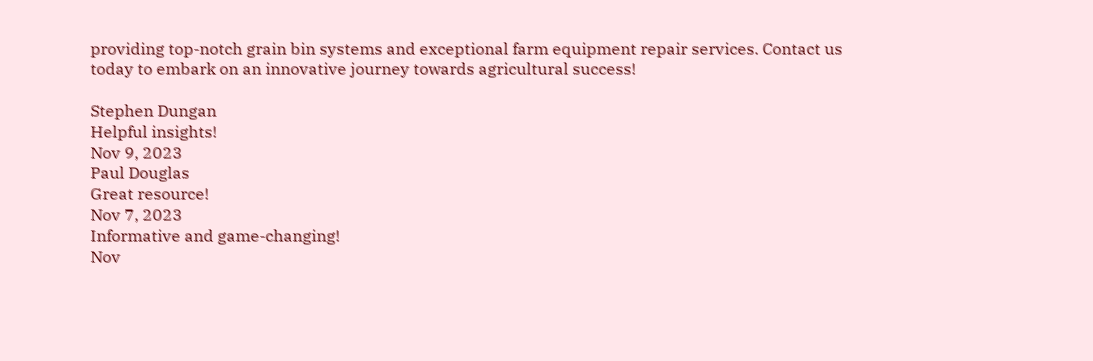providing top-notch grain bin systems and exceptional farm equipment repair services. Contact us today to embark on an innovative journey towards agricultural success!

Stephen Dungan
Helpful insights!
Nov 9, 2023
Paul Douglas
Great resource!
Nov 7, 2023
Informative and game-changing!
Nov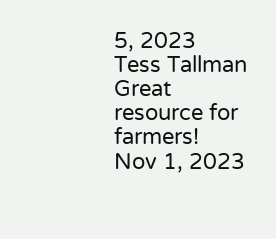5, 2023
Tess Tallman
Great resource for farmers!
Nov 1, 2023